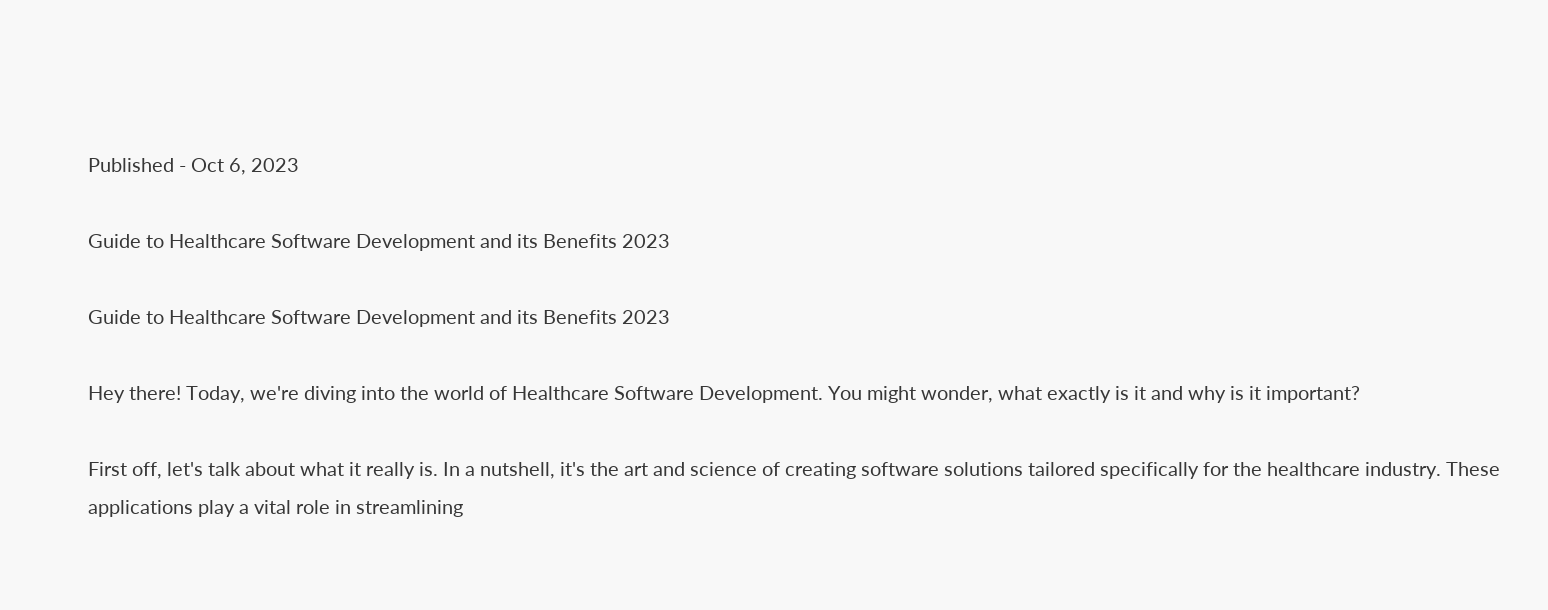Published - Oct 6, 2023

Guide to Healthcare Software Development and its Benefits 2023

Guide to Healthcare Software Development and its Benefits 2023

Hey there! Today, we're diving into the world of Healthcare Software Development. You might wonder, what exactly is it and why is it important?

First off, let's talk about what it really is. In a nutshell, it's the art and science of creating software solutions tailored specifically for the healthcare industry. These applications play a vital role in streamlining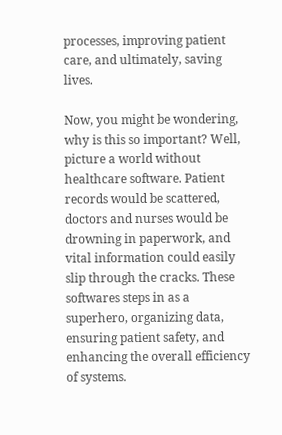processes, improving patient care, and ultimately, saving lives.

Now, you might be wondering, why is this so important? Well, picture a world without healthcare software. Patient records would be scattered, doctors and nurses would be drowning in paperwork, and vital information could easily slip through the cracks. These softwares steps in as a superhero, organizing data, ensuring patient safety, and enhancing the overall efficiency of systems.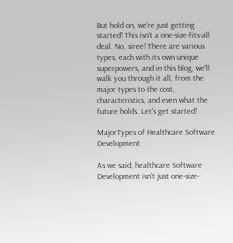But hold on, we're just getting started! This isn't a one-size-fits-all deal. No, siree! There are various types, each with its own unique superpowers, and in this blog, we'll walk you through it all, from the major types to the cost, characteristics, and even what the future holds. Let's get started!

MajorTypes of Healthcare Software Development

As we said, healthcare Software Development isn't just one-size-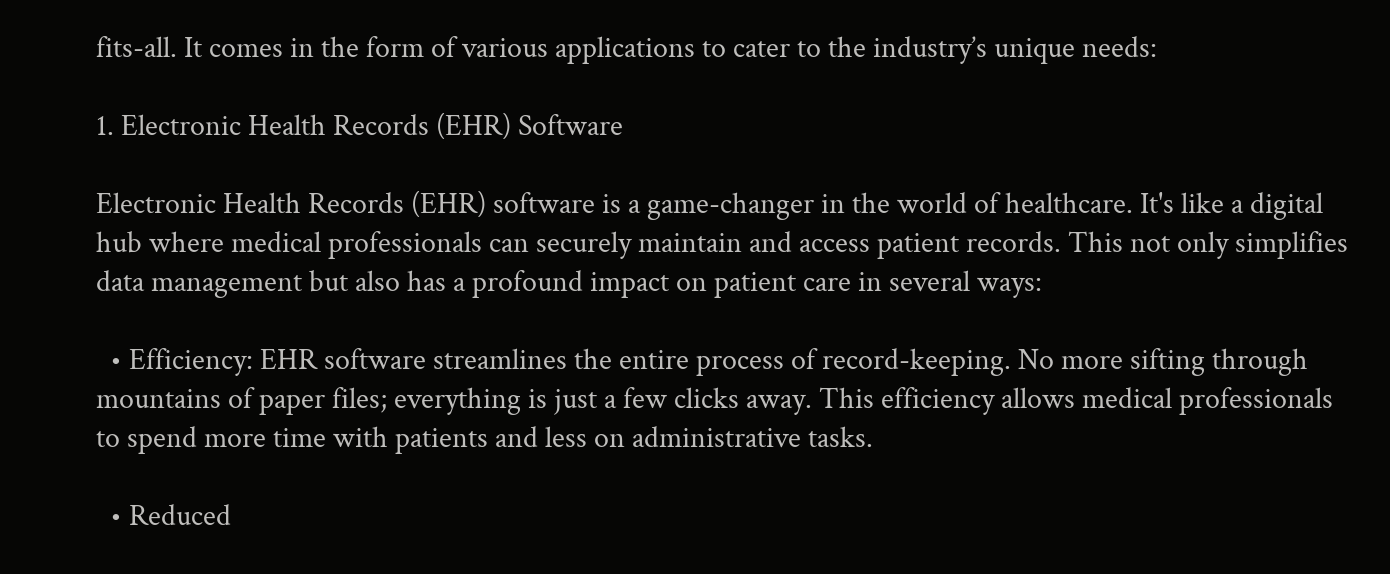fits-all. It comes in the form of various applications to cater to the industry’s unique needs:

1. Electronic Health Records (EHR) Software

Electronic Health Records (EHR) software is a game-changer in the world of healthcare. It's like a digital hub where medical professionals can securely maintain and access patient records. This not only simplifies data management but also has a profound impact on patient care in several ways:

  • Efficiency: EHR software streamlines the entire process of record-keeping. No more sifting through mountains of paper files; everything is just a few clicks away. This efficiency allows medical professionals to spend more time with patients and less on administrative tasks.

  • Reduced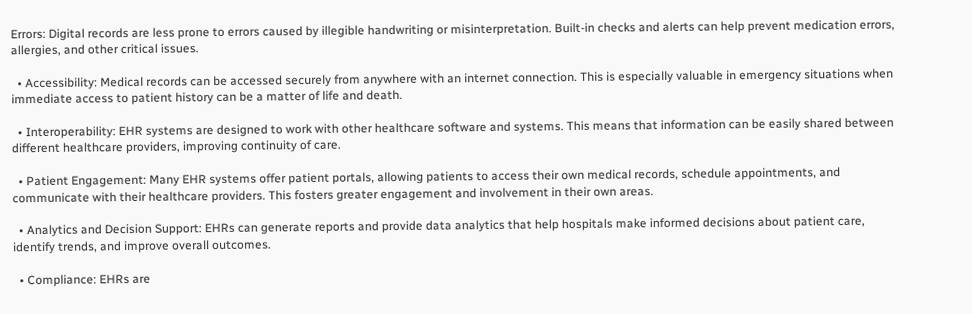Errors: Digital records are less prone to errors caused by illegible handwriting or misinterpretation. Built-in checks and alerts can help prevent medication errors, allergies, and other critical issues.

  • Accessibility: Medical records can be accessed securely from anywhere with an internet connection. This is especially valuable in emergency situations when immediate access to patient history can be a matter of life and death.

  • Interoperability: EHR systems are designed to work with other healthcare software and systems. This means that information can be easily shared between different healthcare providers, improving continuity of care.

  • Patient Engagement: Many EHR systems offer patient portals, allowing patients to access their own medical records, schedule appointments, and communicate with their healthcare providers. This fosters greater engagement and involvement in their own areas.

  • Analytics and Decision Support: EHRs can generate reports and provide data analytics that help hospitals make informed decisions about patient care, identify trends, and improve overall outcomes.

  • Compliance: EHRs are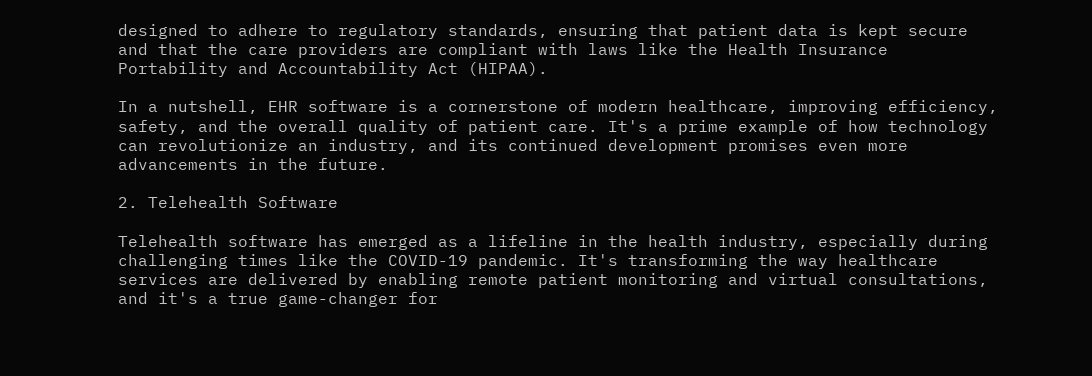designed to adhere to regulatory standards, ensuring that patient data is kept secure and that the care providers are compliant with laws like the Health Insurance Portability and Accountability Act (HIPAA).

In a nutshell, EHR software is a cornerstone of modern healthcare, improving efficiency, safety, and the overall quality of patient care. It's a prime example of how technology can revolutionize an industry, and its continued development promises even more advancements in the future.

2. Telehealth Software

Telehealth software has emerged as a lifeline in the health industry, especially during challenging times like the COVID-19 pandemic. It's transforming the way healthcare services are delivered by enabling remote patient monitoring and virtual consultations, and it's a true game-changer for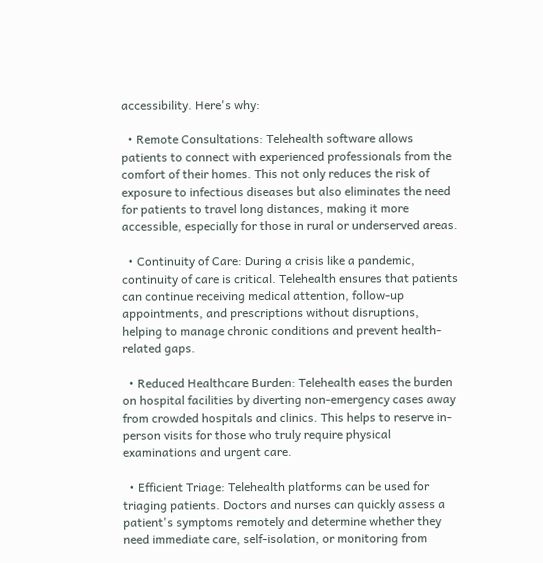accessibility. Here's why:

  • Remote Consultations: Telehealth software allows patients to connect with experienced professionals from the comfort of their homes. This not only reduces the risk of exposure to infectious diseases but also eliminates the need for patients to travel long distances, making it more accessible, especially for those in rural or underserved areas.

  • Continuity of Care: During a crisis like a pandemic, continuity of care is critical. Telehealth ensures that patients can continue receiving medical attention, follow-up appointments, and prescriptions without disruptions, helping to manage chronic conditions and prevent health-related gaps.

  • Reduced Healthcare Burden: Telehealth eases the burden on hospital facilities by diverting non-emergency cases away from crowded hospitals and clinics. This helps to reserve in-person visits for those who truly require physical examinations and urgent care.

  • Efficient Triage: Telehealth platforms can be used for triaging patients. Doctors and nurses can quickly assess a patient's symptoms remotely and determine whether they need immediate care, self-isolation, or monitoring from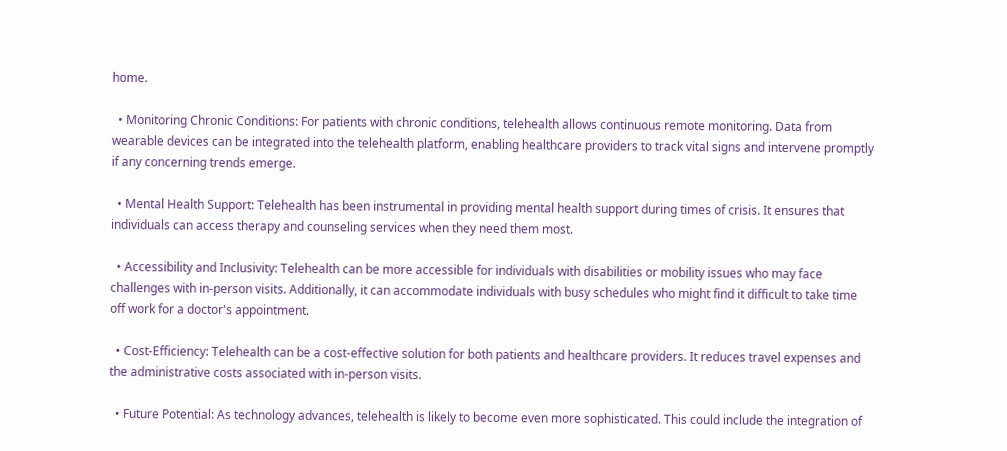home.

  • Monitoring Chronic Conditions: For patients with chronic conditions, telehealth allows continuous remote monitoring. Data from wearable devices can be integrated into the telehealth platform, enabling healthcare providers to track vital signs and intervene promptly if any concerning trends emerge.

  • Mental Health Support: Telehealth has been instrumental in providing mental health support during times of crisis. It ensures that individuals can access therapy and counseling services when they need them most.

  • Accessibility and Inclusivity: Telehealth can be more accessible for individuals with disabilities or mobility issues who may face challenges with in-person visits. Additionally, it can accommodate individuals with busy schedules who might find it difficult to take time off work for a doctor's appointment.

  • Cost-Efficiency: Telehealth can be a cost-effective solution for both patients and healthcare providers. It reduces travel expenses and the administrative costs associated with in-person visits.

  • Future Potential: As technology advances, telehealth is likely to become even more sophisticated. This could include the integration of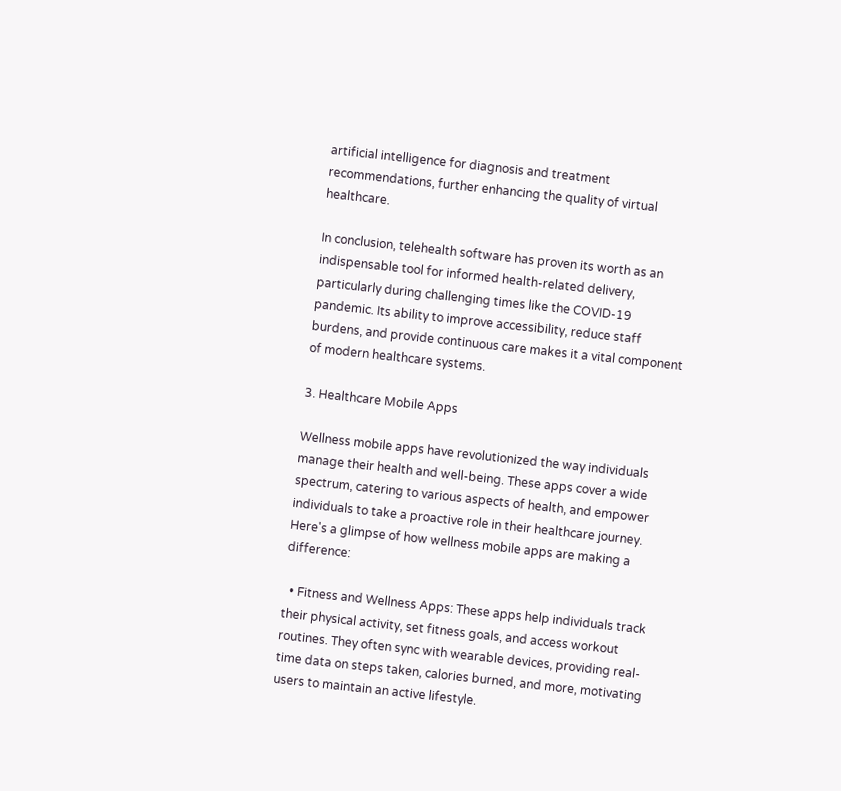artificial intelligence for diagnosis and treatment recommendations, further enhancing the quality of virtual healthcare.

In conclusion, telehealth software has proven its worth as an indispensable tool for informed health-related delivery, particularly during challenging times like the COVID-19 pandemic. Its ability to improve accessibility, reduce staff burdens, and provide continuous care makes it a vital component of modern healthcare systems.

3. Healthcare Mobile Apps

Wellness mobile apps have revolutionized the way individuals manage their health and well-being. These apps cover a wide spectrum, catering to various aspects of health, and empower individuals to take a proactive role in their healthcare journey. Here's a glimpse of how wellness mobile apps are making a difference:

  • Fitness and Wellness Apps: These apps help individuals track their physical activity, set fitness goals, and access workout routines. They often sync with wearable devices, providing real-time data on steps taken, calories burned, and more, motivating users to maintain an active lifestyle.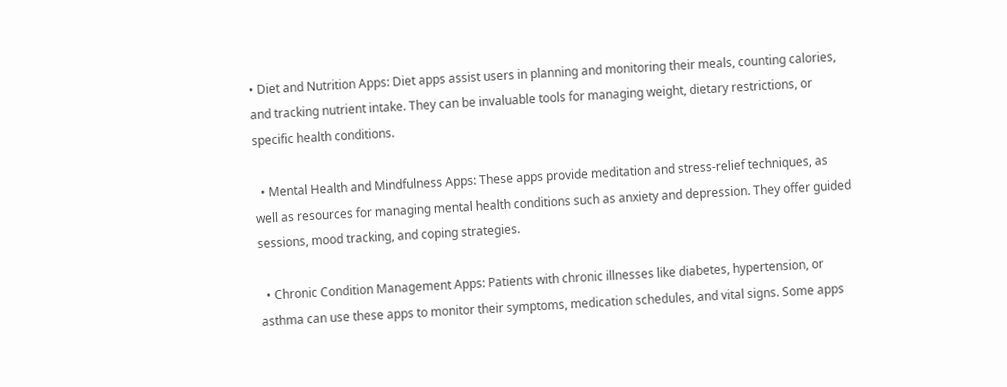• Diet and Nutrition Apps: Diet apps assist users in planning and monitoring their meals, counting calories, and tracking nutrient intake. They can be invaluable tools for managing weight, dietary restrictions, or specific health conditions.

  • Mental Health and Mindfulness Apps: These apps provide meditation and stress-relief techniques, as well as resources for managing mental health conditions such as anxiety and depression. They offer guided sessions, mood tracking, and coping strategies.

  • Chronic Condition Management Apps: Patients with chronic illnesses like diabetes, hypertension, or asthma can use these apps to monitor their symptoms, medication schedules, and vital signs. Some apps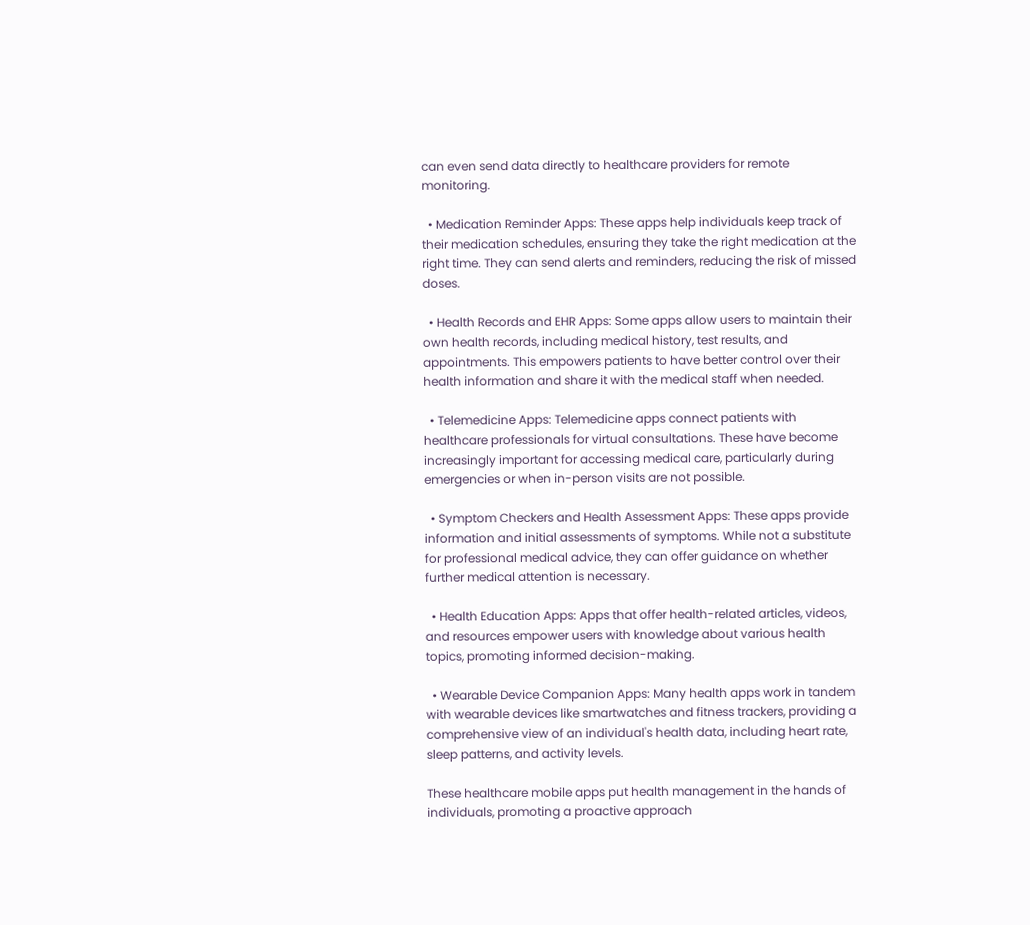can even send data directly to healthcare providers for remote monitoring.

  • Medication Reminder Apps: These apps help individuals keep track of their medication schedules, ensuring they take the right medication at the right time. They can send alerts and reminders, reducing the risk of missed doses.

  • Health Records and EHR Apps: Some apps allow users to maintain their own health records, including medical history, test results, and appointments. This empowers patients to have better control over their health information and share it with the medical staff when needed.

  • Telemedicine Apps: Telemedicine apps connect patients with healthcare professionals for virtual consultations. These have become increasingly important for accessing medical care, particularly during emergencies or when in-person visits are not possible.

  • Symptom Checkers and Health Assessment Apps: These apps provide information and initial assessments of symptoms. While not a substitute for professional medical advice, they can offer guidance on whether further medical attention is necessary.

  • Health Education Apps: Apps that offer health-related articles, videos, and resources empower users with knowledge about various health topics, promoting informed decision-making.

  • Wearable Device Companion Apps: Many health apps work in tandem with wearable devices like smartwatches and fitness trackers, providing a comprehensive view of an individual's health data, including heart rate, sleep patterns, and activity levels.

These healthcare mobile apps put health management in the hands of individuals, promoting a proactive approach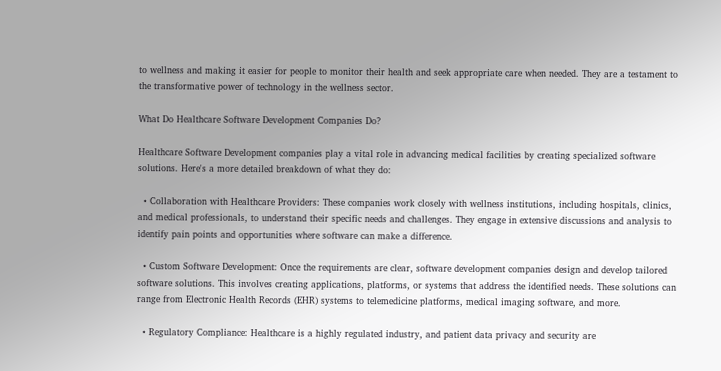to wellness and making it easier for people to monitor their health and seek appropriate care when needed. They are a testament to the transformative power of technology in the wellness sector.

What Do Healthcare Software Development Companies Do?

Healthcare Software Development companies play a vital role in advancing medical facilities by creating specialized software solutions. Here's a more detailed breakdown of what they do:

  • Collaboration with Healthcare Providers: These companies work closely with wellness institutions, including hospitals, clinics, and medical professionals, to understand their specific needs and challenges. They engage in extensive discussions and analysis to identify pain points and opportunities where software can make a difference.

  • Custom Software Development: Once the requirements are clear, software development companies design and develop tailored software solutions. This involves creating applications, platforms, or systems that address the identified needs. These solutions can range from Electronic Health Records (EHR) systems to telemedicine platforms, medical imaging software, and more.

  • Regulatory Compliance: Healthcare is a highly regulated industry, and patient data privacy and security are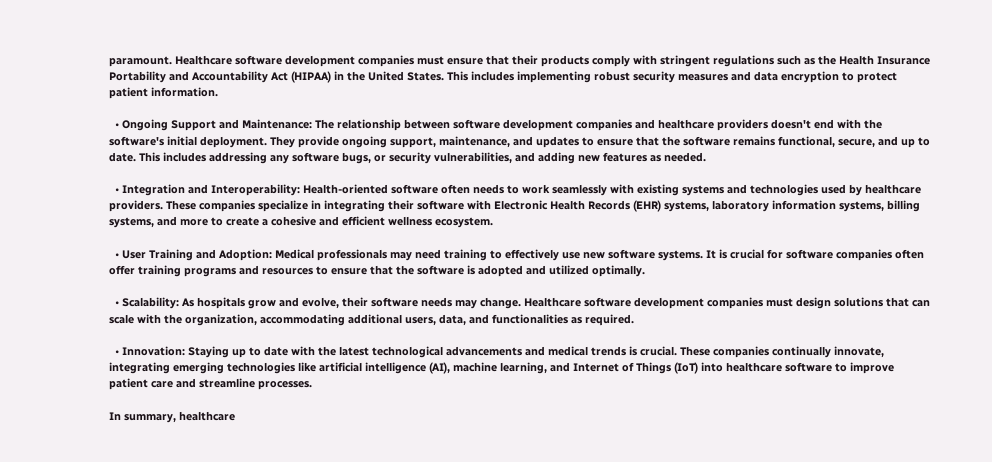paramount. Healthcare software development companies must ensure that their products comply with stringent regulations such as the Health Insurance Portability and Accountability Act (HIPAA) in the United States. This includes implementing robust security measures and data encryption to protect patient information.

  • Ongoing Support and Maintenance: The relationship between software development companies and healthcare providers doesn't end with the software's initial deployment. They provide ongoing support, maintenance, and updates to ensure that the software remains functional, secure, and up to date. This includes addressing any software bugs, or security vulnerabilities, and adding new features as needed.

  • Integration and Interoperability: Health-oriented software often needs to work seamlessly with existing systems and technologies used by healthcare providers. These companies specialize in integrating their software with Electronic Health Records (EHR) systems, laboratory information systems, billing systems, and more to create a cohesive and efficient wellness ecosystem.

  • User Training and Adoption: Medical professionals may need training to effectively use new software systems. It is crucial for software companies often offer training programs and resources to ensure that the software is adopted and utilized optimally.

  • Scalability: As hospitals grow and evolve, their software needs may change. Healthcare software development companies must design solutions that can scale with the organization, accommodating additional users, data, and functionalities as required.

  • Innovation: Staying up to date with the latest technological advancements and medical trends is crucial. These companies continually innovate, integrating emerging technologies like artificial intelligence (AI), machine learning, and Internet of Things (IoT) into healthcare software to improve patient care and streamline processes.

In summary, healthcare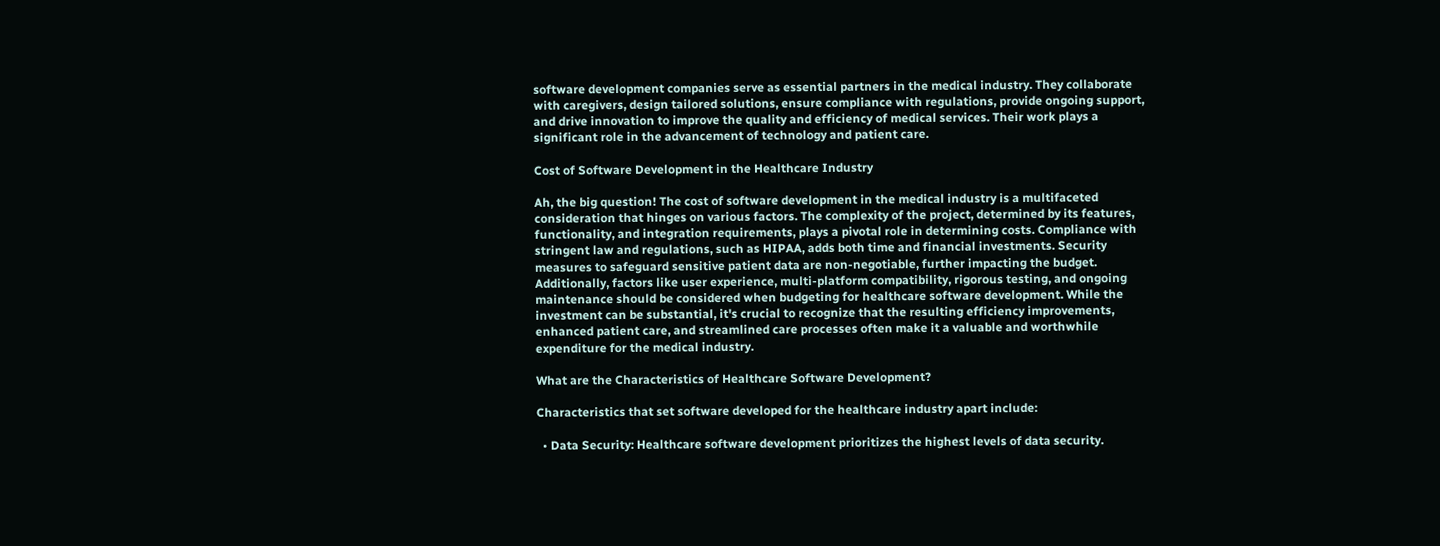software development companies serve as essential partners in the medical industry. They collaborate with caregivers, design tailored solutions, ensure compliance with regulations, provide ongoing support, and drive innovation to improve the quality and efficiency of medical services. Their work plays a significant role in the advancement of technology and patient care.

Cost of Software Development in the Healthcare Industry

Ah, the big question! The cost of software development in the medical industry is a multifaceted consideration that hinges on various factors. The complexity of the project, determined by its features, functionality, and integration requirements, plays a pivotal role in determining costs. Compliance with stringent law and regulations, such as HIPAA, adds both time and financial investments. Security measures to safeguard sensitive patient data are non-negotiable, further impacting the budget. Additionally, factors like user experience, multi-platform compatibility, rigorous testing, and ongoing maintenance should be considered when budgeting for healthcare software development. While the investment can be substantial, it's crucial to recognize that the resulting efficiency improvements, enhanced patient care, and streamlined care processes often make it a valuable and worthwhile expenditure for the medical industry.

What are the Characteristics of Healthcare Software Development?

Characteristics that set software developed for the healthcare industry apart include:

  • Data Security: Healthcare software development prioritizes the highest levels of data security.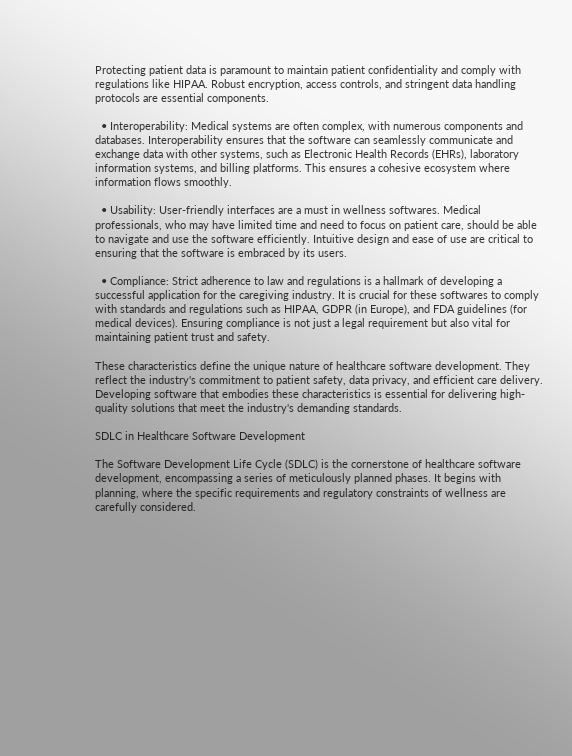Protecting patient data is paramount to maintain patient confidentiality and comply with regulations like HIPAA. Robust encryption, access controls, and stringent data handling protocols are essential components.

  • Interoperability: Medical systems are often complex, with numerous components and databases. Interoperability ensures that the software can seamlessly communicate and exchange data with other systems, such as Electronic Health Records (EHRs), laboratory information systems, and billing platforms. This ensures a cohesive ecosystem where information flows smoothly.

  • Usability: User-friendly interfaces are a must in wellness softwares. Medical professionals, who may have limited time and need to focus on patient care, should be able to navigate and use the software efficiently. Intuitive design and ease of use are critical to ensuring that the software is embraced by its users.

  • Compliance: Strict adherence to law and regulations is a hallmark of developing a successful application for the caregiving industry. It is crucial for these softwares to comply with standards and regulations such as HIPAA, GDPR (in Europe), and FDA guidelines (for medical devices). Ensuring compliance is not just a legal requirement but also vital for maintaining patient trust and safety.

These characteristics define the unique nature of healthcare software development. They reflect the industry's commitment to patient safety, data privacy, and efficient care delivery. Developing software that embodies these characteristics is essential for delivering high-quality solutions that meet the industry's demanding standards.

SDLC in Healthcare Software Development

The Software Development Life Cycle (SDLC) is the cornerstone of healthcare software development, encompassing a series of meticulously planned phases. It begins with planning, where the specific requirements and regulatory constraints of wellness are carefully considered.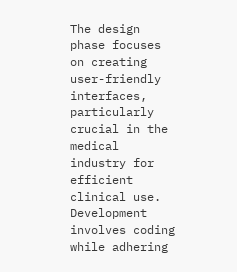The design phase focuses on creating user-friendly interfaces, particularly crucial in the medical industry for efficient clinical use. Development involves coding while adhering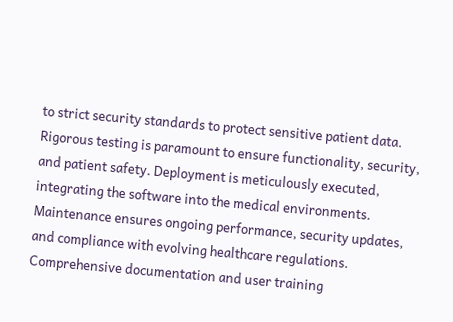to strict security standards to protect sensitive patient data. Rigorous testing is paramount to ensure functionality, security, and patient safety. Deployment is meticulously executed, integrating the software into the medical environments. Maintenance ensures ongoing performance, security updates, and compliance with evolving healthcare regulations. Comprehensive documentation and user training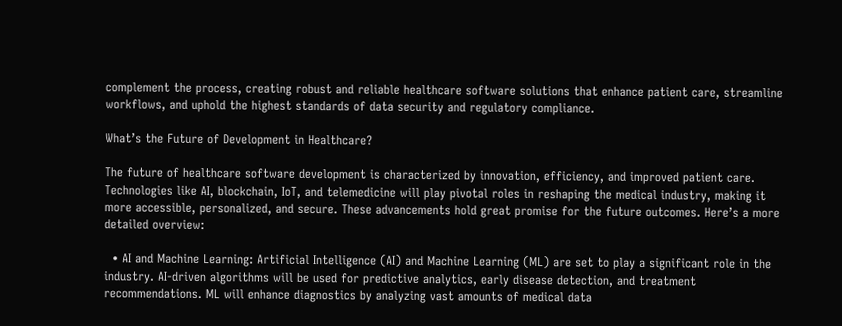complement the process, creating robust and reliable healthcare software solutions that enhance patient care, streamline workflows, and uphold the highest standards of data security and regulatory compliance.

What’s the Future of Development in Healthcare?

The future of healthcare software development is characterized by innovation, efficiency, and improved patient care. Technologies like AI, blockchain, IoT, and telemedicine will play pivotal roles in reshaping the medical industry, making it more accessible, personalized, and secure. These advancements hold great promise for the future outcomes. Here’s a more detailed overview:

  • AI and Machine Learning: Artificial Intelligence (AI) and Machine Learning (ML) are set to play a significant role in the industry. AI-driven algorithms will be used for predictive analytics, early disease detection, and treatment recommendations. ML will enhance diagnostics by analyzing vast amounts of medical data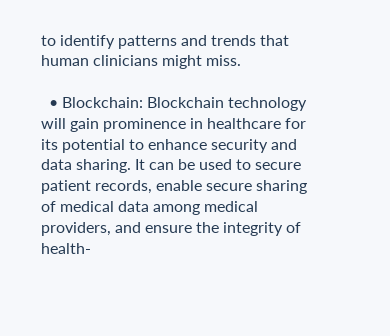to identify patterns and trends that human clinicians might miss.

  • Blockchain: Blockchain technology will gain prominence in healthcare for its potential to enhance security and data sharing. It can be used to secure patient records, enable secure sharing of medical data among medical providers, and ensure the integrity of health-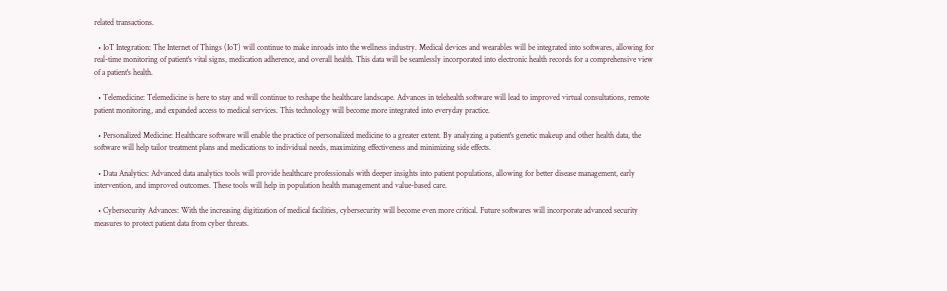related transactions.

  • IoT Integration: The Internet of Things (IoT) will continue to make inroads into the wellness industry. Medical devices and wearables will be integrated into softwares, allowing for real-time monitoring of patient's vital signs, medication adherence, and overall health. This data will be seamlessly incorporated into electronic health records for a comprehensive view of a patient's health.

  • Telemedicine: Telemedicine is here to stay and will continue to reshape the healthcare landscape. Advances in telehealth software will lead to improved virtual consultations, remote patient monitoring, and expanded access to medical services. This technology will become more integrated into everyday practice.

  • Personalized Medicine: Healthcare software will enable the practice of personalized medicine to a greater extent. By analyzing a patient's genetic makeup and other health data, the software will help tailor treatment plans and medications to individual needs, maximizing effectiveness and minimizing side effects.

  • Data Analytics: Advanced data analytics tools will provide healthcare professionals with deeper insights into patient populations, allowing for better disease management, early intervention, and improved outcomes. These tools will help in population health management and value-based care.

  • Cybersecurity Advances: With the increasing digitization of medical facilities, cybersecurity will become even more critical. Future softwares will incorporate advanced security measures to protect patient data from cyber threats.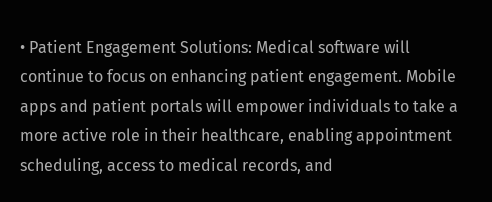• Patient Engagement Solutions: Medical software will continue to focus on enhancing patient engagement. Mobile apps and patient portals will empower individuals to take a more active role in their healthcare, enabling appointment scheduling, access to medical records, and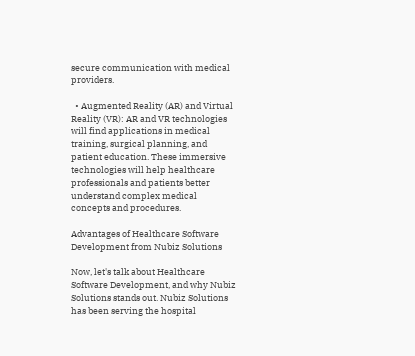secure communication with medical providers.

  • Augmented Reality (AR) and Virtual Reality (VR): AR and VR technologies will find applications in medical training, surgical planning, and patient education. These immersive technologies will help healthcare professionals and patients better understand complex medical concepts and procedures.

Advantages of Healthcare Software Development from Nubiz Solutions

Now, let's talk about Healthcare Software Development, and why Nubiz Solutions stands out. Nubiz Solutions has been serving the hospital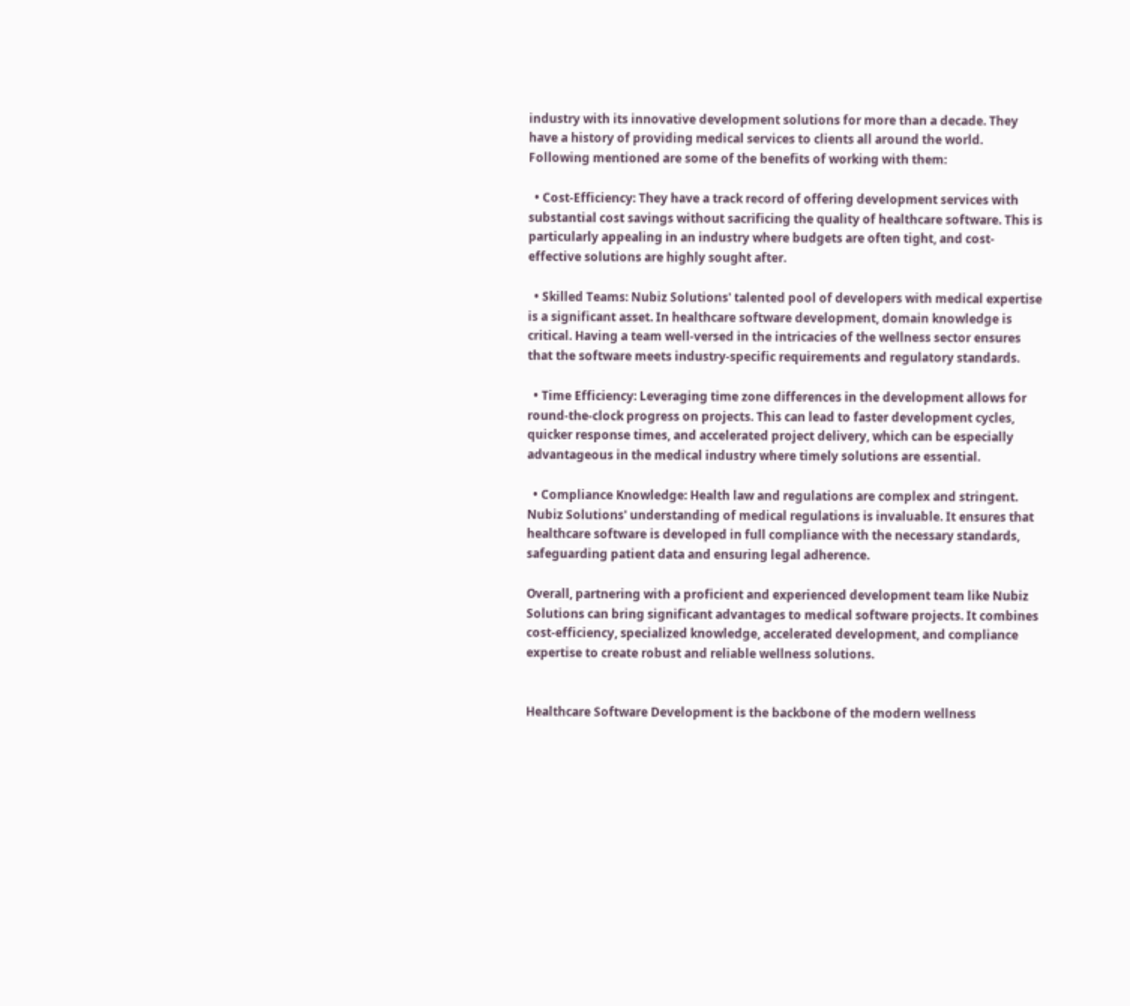industry with its innovative development solutions for more than a decade. They have a history of providing medical services to clients all around the world. Following mentioned are some of the benefits of working with them:

  • Cost-Efficiency: They have a track record of offering development services with substantial cost savings without sacrificing the quality of healthcare software. This is particularly appealing in an industry where budgets are often tight, and cost-effective solutions are highly sought after.

  • Skilled Teams: Nubiz Solutions' talented pool of developers with medical expertise is a significant asset. In healthcare software development, domain knowledge is critical. Having a team well-versed in the intricacies of the wellness sector ensures that the software meets industry-specific requirements and regulatory standards.

  • Time Efficiency: Leveraging time zone differences in the development allows for round-the-clock progress on projects. This can lead to faster development cycles, quicker response times, and accelerated project delivery, which can be especially advantageous in the medical industry where timely solutions are essential.

  • Compliance Knowledge: Health law and regulations are complex and stringent. Nubiz Solutions' understanding of medical regulations is invaluable. It ensures that healthcare software is developed in full compliance with the necessary standards, safeguarding patient data and ensuring legal adherence.

Overall, partnering with a proficient and experienced development team like Nubiz Solutions can bring significant advantages to medical software projects. It combines cost-efficiency, specialized knowledge, accelerated development, and compliance expertise to create robust and reliable wellness solutions.


Healthcare Software Development is the backbone of the modern wellness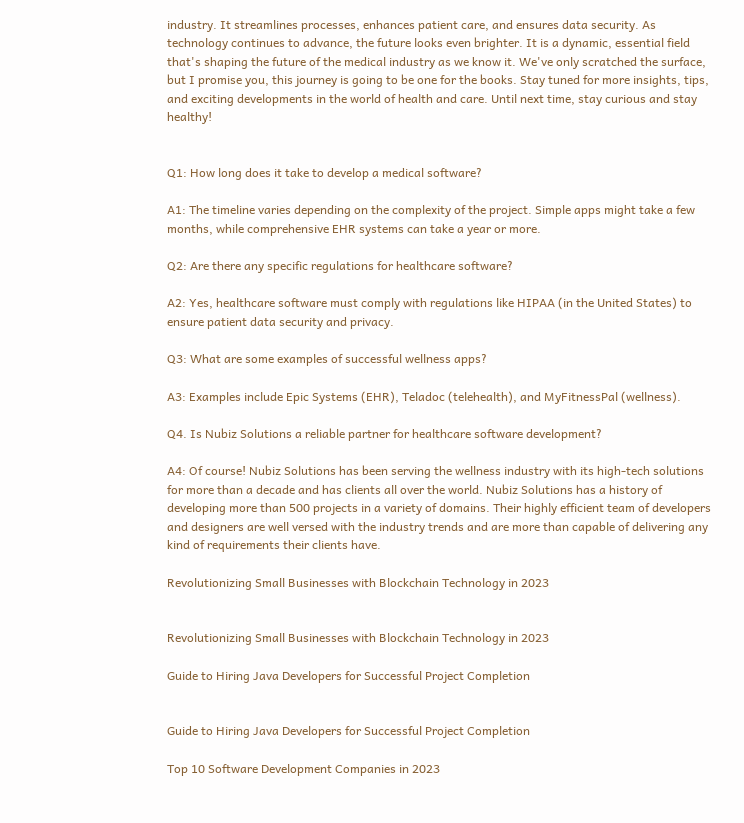industry. It streamlines processes, enhances patient care, and ensures data security. As technology continues to advance, the future looks even brighter. It is a dynamic, essential field that's shaping the future of the medical industry as we know it. We've only scratched the surface, but I promise you, this journey is going to be one for the books. Stay tuned for more insights, tips, and exciting developments in the world of health and care. Until next time, stay curious and stay healthy!


Q1: How long does it take to develop a medical software?

A1: The timeline varies depending on the complexity of the project. Simple apps might take a few months, while comprehensive EHR systems can take a year or more.

Q2: Are there any specific regulations for healthcare software?

A2: Yes, healthcare software must comply with regulations like HIPAA (in the United States) to ensure patient data security and privacy.

Q3: What are some examples of successful wellness apps?

A3: Examples include Epic Systems (EHR), Teladoc (telehealth), and MyFitnessPal (wellness).

Q4. Is Nubiz Solutions a reliable partner for healthcare software development?

A4: Of course! Nubiz Solutions has been serving the wellness industry with its high-tech solutions for more than a decade and has clients all over the world. Nubiz Solutions has a history of developing more than 500 projects in a variety of domains. Their highly efficient team of developers and designers are well versed with the industry trends and are more than capable of delivering any kind of requirements their clients have.

Revolutionizing Small Businesses with Blockchain Technology in 2023


Revolutionizing Small Businesses with Blockchain Technology in 2023

Guide to Hiring Java Developers for Successful Project Completion


Guide to Hiring Java Developers for Successful Project Completion

Top 10 Software Development Companies in 2023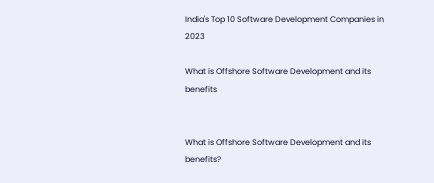India's Top 10 Software Development Companies in 2023

What is Offshore Software Development and its benefits


What is Offshore Software Development and its benefits?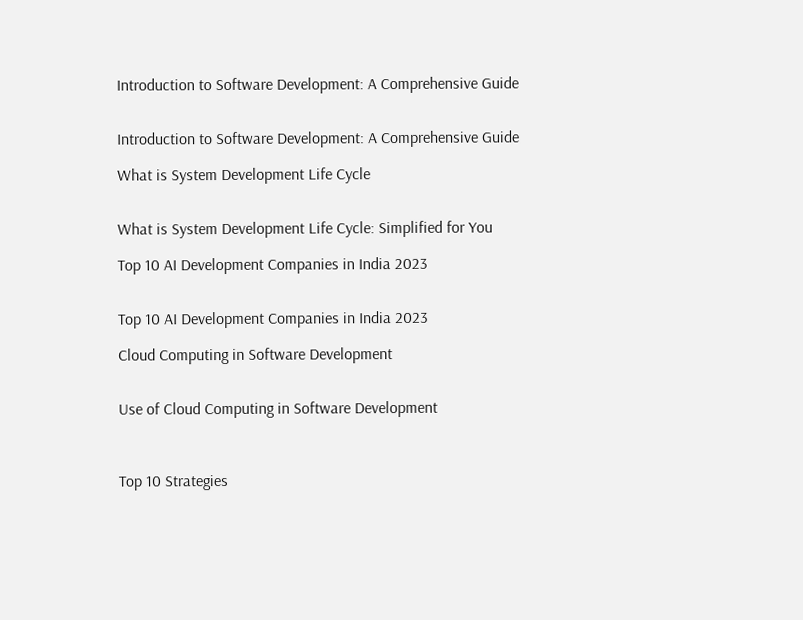Introduction to Software Development: A Comprehensive Guide


Introduction to Software Development: A Comprehensive Guide

What is System Development Life Cycle


What is System Development Life Cycle: Simplified for You

Top 10 AI Development Companies in India 2023


Top 10 AI Development Companies in India 2023

Cloud Computing in Software Development


Use of Cloud Computing in Software Development



Top 10 Strategies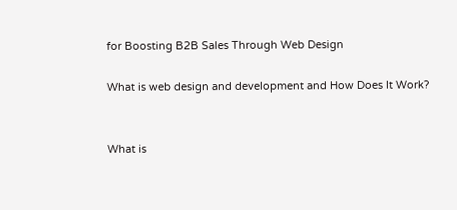for Boosting B2B Sales Through Web Design

What is web design and development and How Does It Work?


What is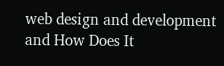web design and development and How Does It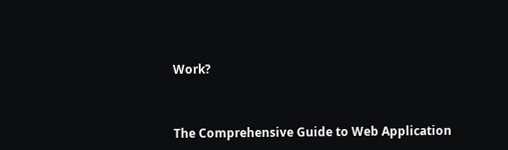Work?



The Comprehensive Guide to Web Application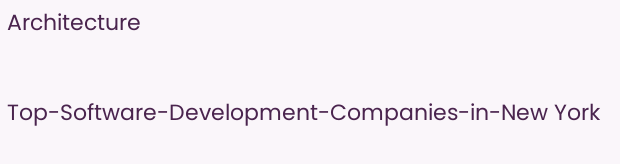Architecture

Top-Software-Development-Companies-in-New York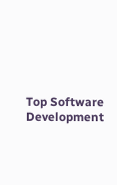Top Software Development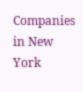Companies in New York